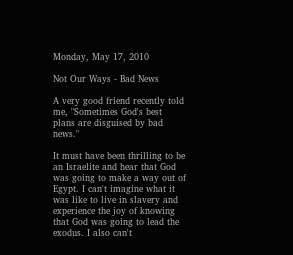Monday, May 17, 2010

Not Our Ways - Bad News

A very good friend recently told me, "Sometimes God's best plans are disguised by bad news."

It must have been thrilling to be an Israelite and hear that God was going to make a way out of Egypt. I can't imagine what it was like to live in slavery and experience the joy of knowing that God was going to lead the exodus. I also can't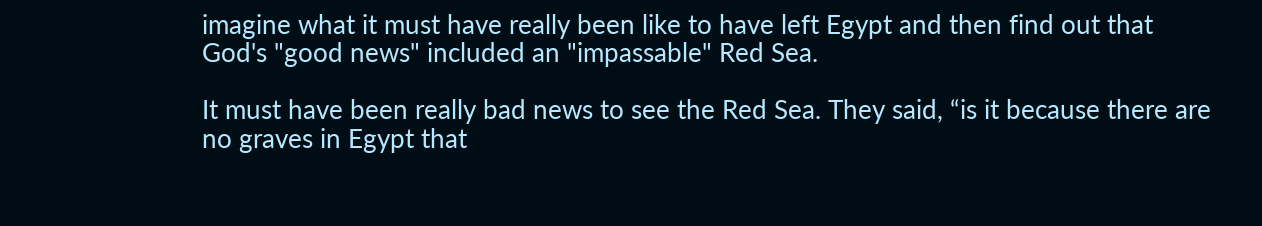imagine what it must have really been like to have left Egypt and then find out that God's "good news" included an "impassable" Red Sea.

It must have been really bad news to see the Red Sea. They said, “is it because there are no graves in Egypt that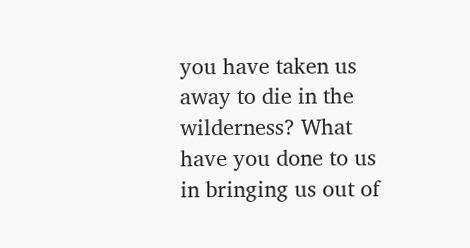you have taken us away to die in the wilderness? What have you done to us in bringing us out of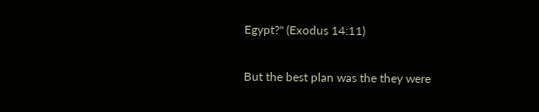Egypt?" (Exodus 14:11)

But the best plan was the they were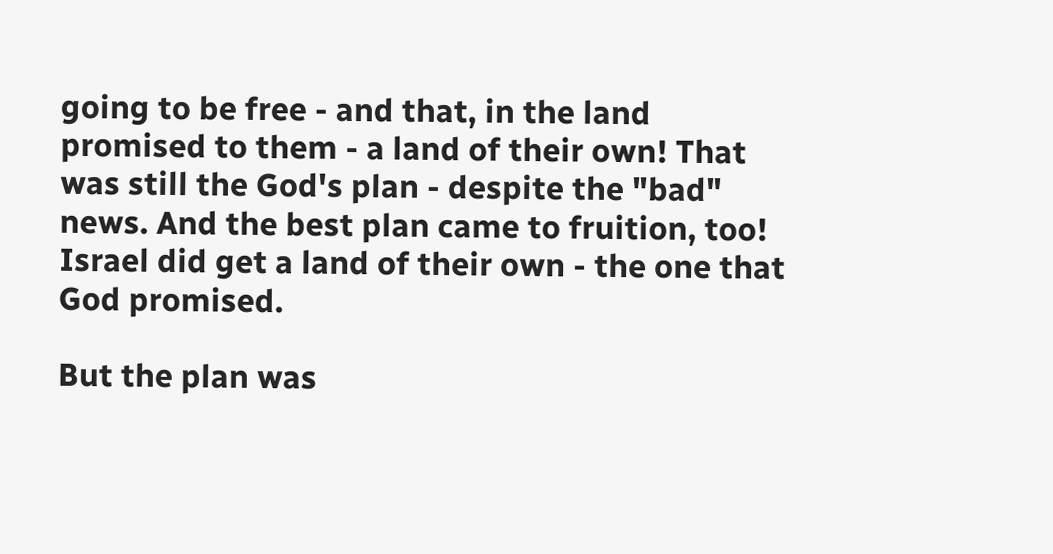going to be free - and that, in the land promised to them - a land of their own! That was still the God's plan - despite the "bad" news. And the best plan came to fruition, too! Israel did get a land of their own - the one that God promised.

But the plan was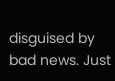disguised by bad news. Just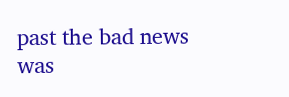past the bad news was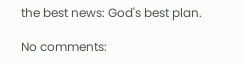the best news: God's best plan.

No comments: